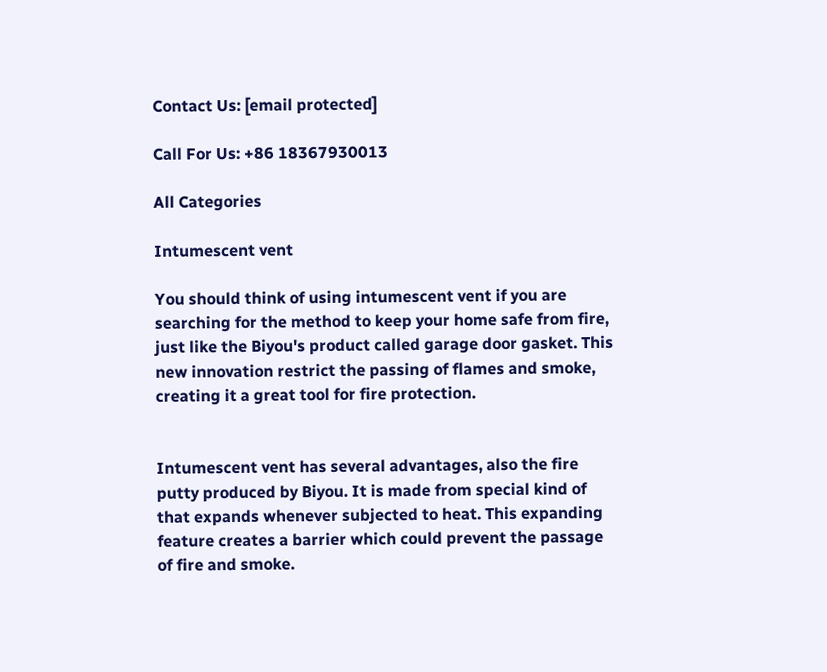Contact Us: [email protected]

Call For Us: +86 18367930013

All Categories

Intumescent vent

You should think of using intumescent vent if you are searching for the method to keep your home safe from fire, just like the Biyou's product called garage door gasket. This new innovation restrict the passing of flames and smoke, creating it a great tool for fire protection.


Intumescent vent has several advantages, also the fire putty produced by Biyou. It is made from special kind of that expands whenever subjected to heat. This expanding feature creates a barrier which could prevent the passage of fire and smoke.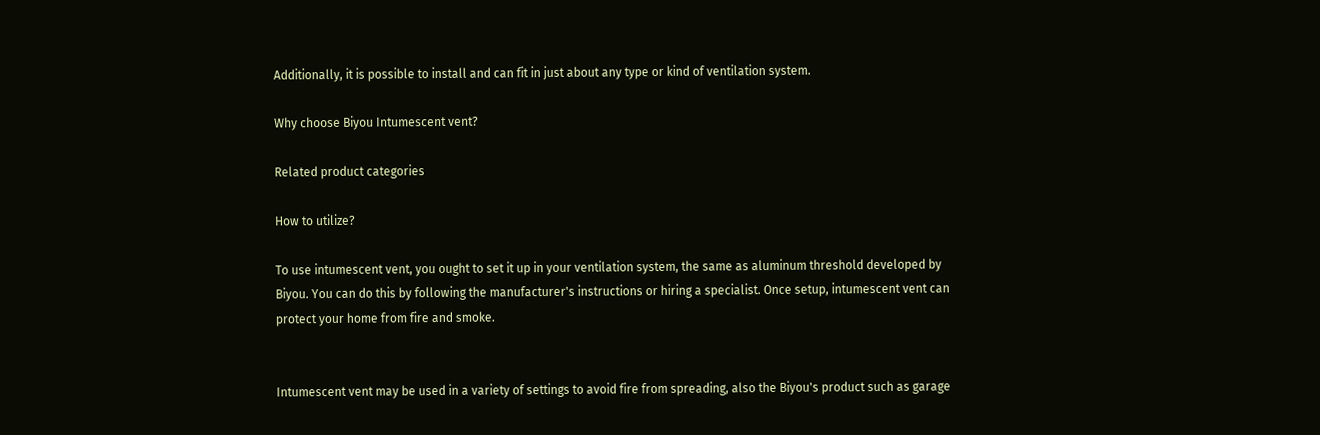Additionally, it is possible to install and can fit in just about any type or kind of ventilation system.

Why choose Biyou Intumescent vent?

Related product categories

How to utilize?

To use intumescent vent, you ought to set it up in your ventilation system, the same as aluminum threshold developed by Biyou. You can do this by following the manufacturer's instructions or hiring a specialist. Once setup, intumescent vent can protect your home from fire and smoke.


Intumescent vent may be used in a variety of settings to avoid fire from spreading, also the Biyou's product such as garage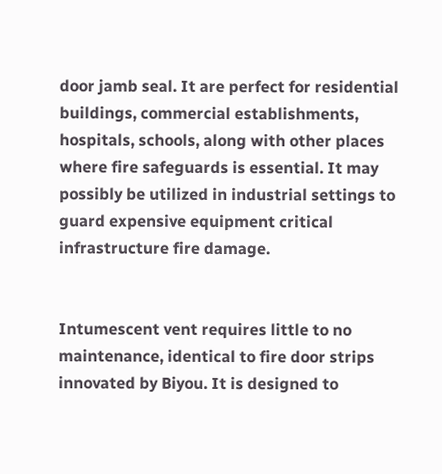door jamb seal. It are perfect for residential buildings, commercial establishments, hospitals, schools, along with other places where fire safeguards is essential. It may possibly be utilized in industrial settings to guard expensive equipment critical infrastructure fire damage.


Intumescent vent requires little to no maintenance, identical to fire door strips innovated by Biyou. It is designed to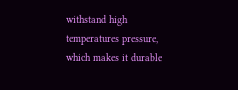withstand high temperatures pressure, which makes it durable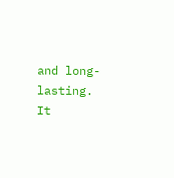and long-lasting. It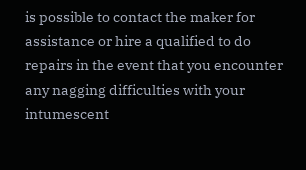is possible to contact the maker for assistance or hire a qualified to do repairs in the event that you encounter any nagging difficulties with your intumescent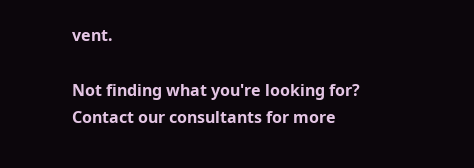vent.

Not finding what you're looking for?
Contact our consultants for more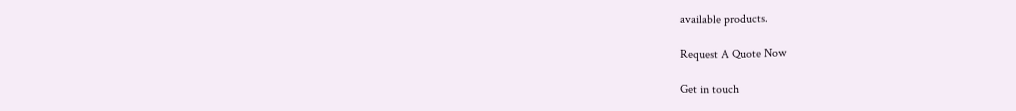available products.

Request A Quote Now

Get in touch